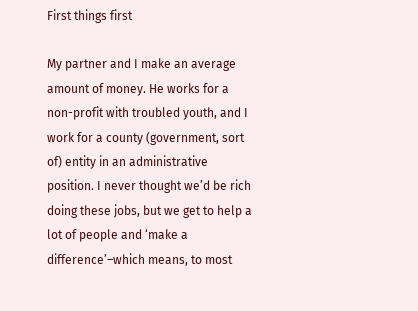First things first

My partner and I make an average amount of money. He works for a non-profit with troubled youth, and I work for a county (government, sort of) entity in an administrative position. I never thought we’d be rich doing these jobs, but we get to help a lot of people and ‘make a difference’–which means, to most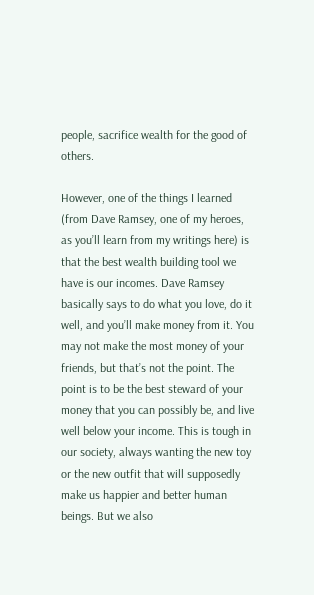people, sacrifice wealth for the good of others.

However, one of the things I learned (from Dave Ramsey, one of my heroes, as you’ll learn from my writings here) is that the best wealth building tool we have is our incomes. Dave Ramsey basically says to do what you love, do it well, and you’ll make money from it. You may not make the most money of your friends, but that’s not the point. The point is to be the best steward of your money that you can possibly be, and live well below your income. This is tough in our society, always wanting the new toy or the new outfit that will supposedly make us happier and better human beings. But we also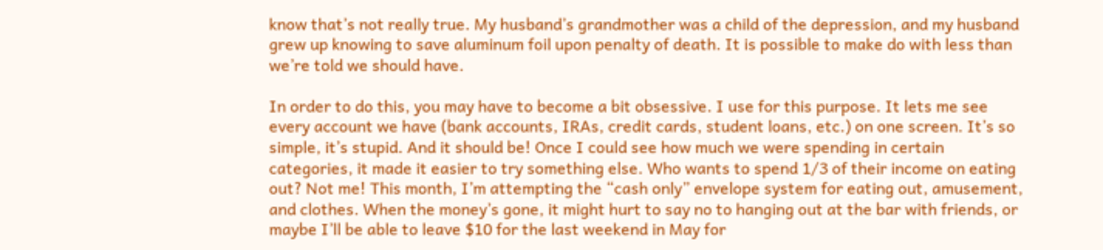know that’s not really true. My husband’s grandmother was a child of the depression, and my husband grew up knowing to save aluminum foil upon penalty of death. It is possible to make do with less than we’re told we should have.

In order to do this, you may have to become a bit obsessive. I use for this purpose. It lets me see every account we have (bank accounts, IRAs, credit cards, student loans, etc.) on one screen. It’s so simple, it’s stupid. And it should be! Once I could see how much we were spending in certain categories, it made it easier to try something else. Who wants to spend 1/3 of their income on eating out? Not me! This month, I’m attempting the “cash only” envelope system for eating out, amusement, and clothes. When the money’s gone, it might hurt to say no to hanging out at the bar with friends, or maybe I’ll be able to leave $10 for the last weekend in May for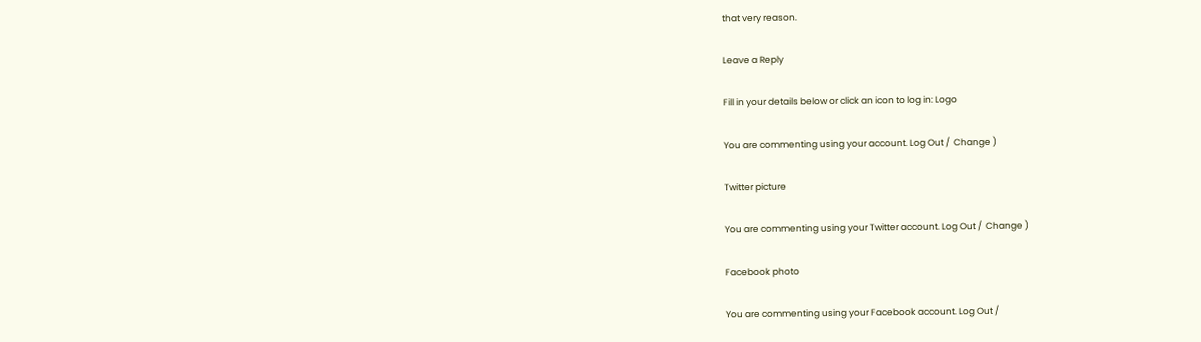that very reason.

Leave a Reply

Fill in your details below or click an icon to log in: Logo

You are commenting using your account. Log Out /  Change )

Twitter picture

You are commenting using your Twitter account. Log Out /  Change )

Facebook photo

You are commenting using your Facebook account. Log Out /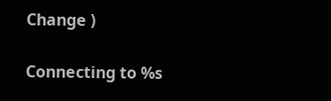Change )

Connecting to %s